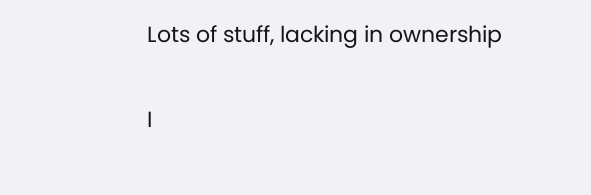Lots of stuff, lacking in ownership

I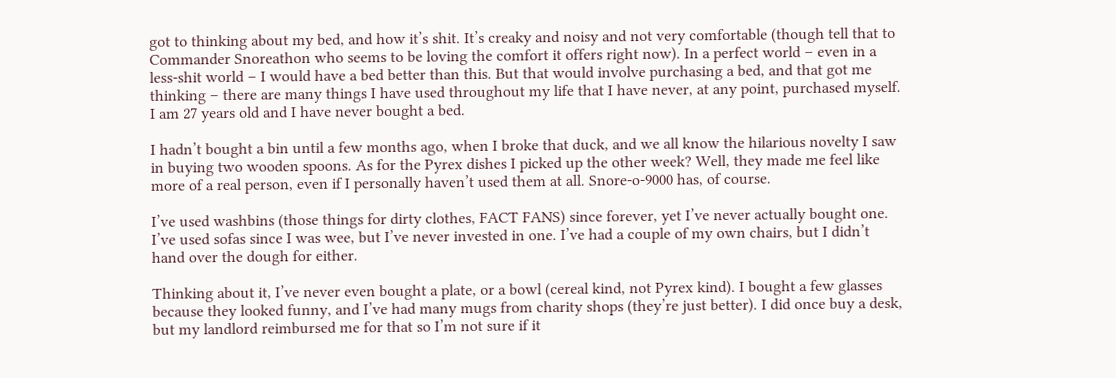got to thinking about my bed, and how it’s shit. It’s creaky and noisy and not very comfortable (though tell that to Commander Snoreathon who seems to be loving the comfort it offers right now). In a perfect world – even in a less-shit world – I would have a bed better than this. But that would involve purchasing a bed, and that got me thinking – there are many things I have used throughout my life that I have never, at any point, purchased myself. I am 27 years old and I have never bought a bed.

I hadn’t bought a bin until a few months ago, when I broke that duck, and we all know the hilarious novelty I saw in buying two wooden spoons. As for the Pyrex dishes I picked up the other week? Well, they made me feel like more of a real person, even if I personally haven’t used them at all. Snore-o-9000 has, of course.

I’ve used washbins (those things for dirty clothes, FACT FANS) since forever, yet I’ve never actually bought one. I’ve used sofas since I was wee, but I’ve never invested in one. I’ve had a couple of my own chairs, but I didn’t hand over the dough for either.

Thinking about it, I’ve never even bought a plate, or a bowl (cereal kind, not Pyrex kind). I bought a few glasses because they looked funny, and I’ve had many mugs from charity shops (they’re just better). I did once buy a desk, but my landlord reimbursed me for that so I’m not sure if it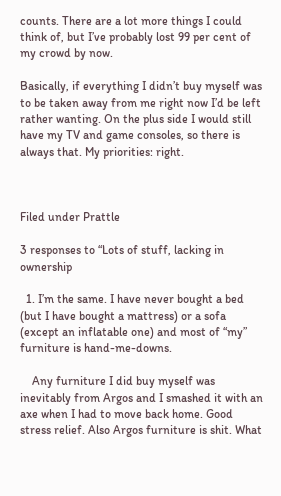counts. There are a lot more things I could think of, but I’ve probably lost 99 per cent of my crowd by now.

Basically, if everything I didn’t buy myself was to be taken away from me right now I’d be left rather wanting. On the plus side I would still have my TV and game consoles, so there is always that. My priorities: right.



Filed under Prattle

3 responses to “Lots of stuff, lacking in ownership

  1. I’m the same. I have never bought a bed (but I have bought a mattress) or a sofa (except an inflatable one) and most of “my” furniture is hand-me-downs.

    Any furniture I did buy myself was inevitably from Argos and I smashed it with an axe when I had to move back home. Good stress relief. Also Argos furniture is shit. What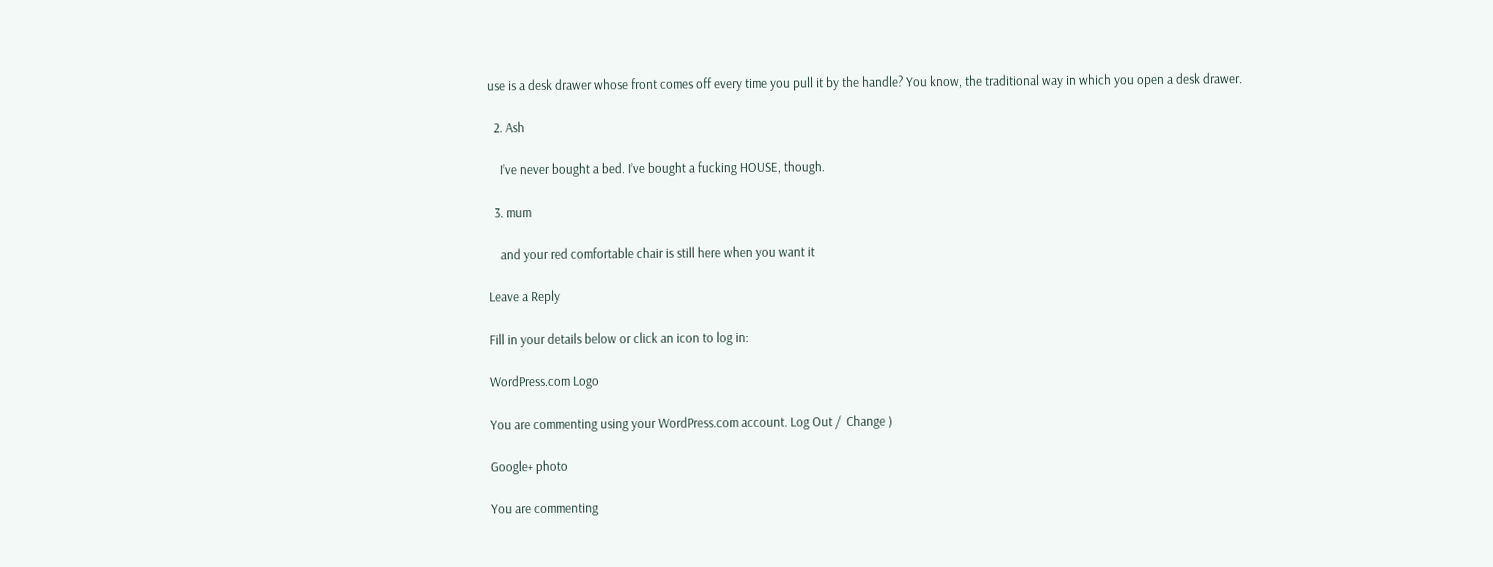use is a desk drawer whose front comes off every time you pull it by the handle? You know, the traditional way in which you open a desk drawer.

  2. Ash

    I’ve never bought a bed. I’ve bought a fucking HOUSE, though.

  3. mum

    and your red comfortable chair is still here when you want it

Leave a Reply

Fill in your details below or click an icon to log in:

WordPress.com Logo

You are commenting using your WordPress.com account. Log Out /  Change )

Google+ photo

You are commenting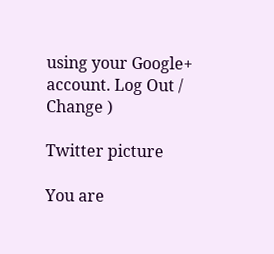using your Google+ account. Log Out /  Change )

Twitter picture

You are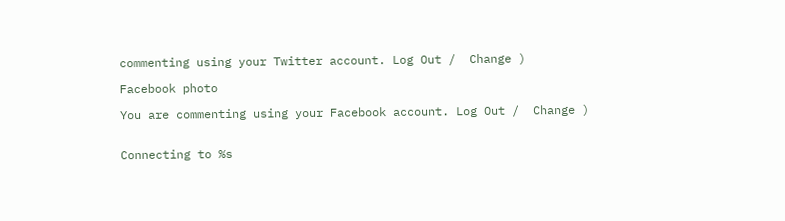commenting using your Twitter account. Log Out /  Change )

Facebook photo

You are commenting using your Facebook account. Log Out /  Change )


Connecting to %s